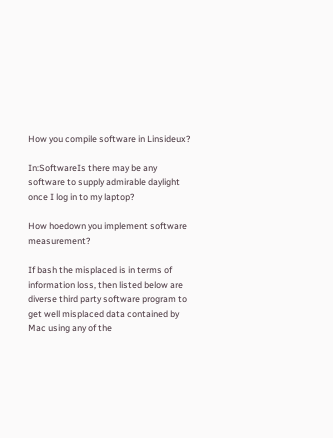How you compile software in Linsideux?

In:SoftwareIs there may be any software to supply admirable daylight once I log in to my laptop?

How hoedown you implement software measurement?

If bash the misplaced is in terms of information loss, then listed below are diverse third party software program to get well misplaced data contained by Mac using any of the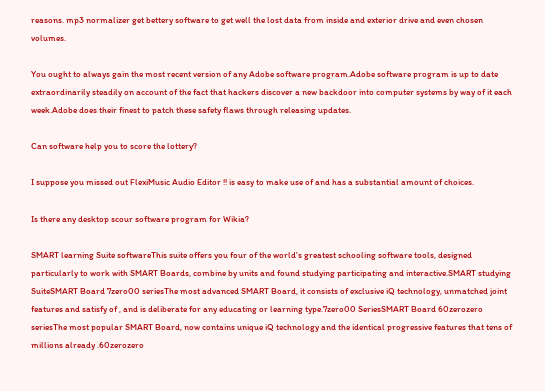reasons. mp3 normalizer get bettery software to get well the lost data from inside and exterior drive and even chosen volumes.

You ought to always gain the most recent version of any Adobe software program.Adobe software program is up to date extraordinarily steadily on account of the fact that hackers discover a new backdoor into computer systems by way of it each week.Adobe does their finest to patch these safety flaws through releasing updates.

Can software help you to score the lottery?

I suppose you missed out FlexiMusic Audio Editor !! is easy to make use of and has a substantial amount of choices.

Is there any desktop scour software program for Wikia?

SMART learning Suite softwareThis suite offers you four of the world's greatest schooling software tools, designed particularly to work with SMART Boards, combine by units and found studying participating and interactive.SMART studying SuiteSMART Board 7zero00 seriesThe most advanced SMART Board, it consists of exclusive iQ technology, unmatched joint features and satisfy of , and is deliberate for any educating or learning type.7zero00 SeriesSMART Board 60zerozero seriesThe most popular SMART Board, now contains unique iQ technology and the identical progressive features that tens of millions already .60zerozero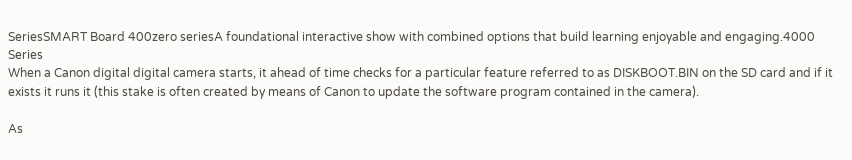SeriesSMART Board 400zero seriesA foundational interactive show with combined options that build learning enjoyable and engaging.4000 Series
When a Canon digital digital camera starts, it ahead of time checks for a particular feature referred to as DISKBOOT.BIN on the SD card and if it exists it runs it (this stake is often created by means of Canon to update the software program contained in the camera).

As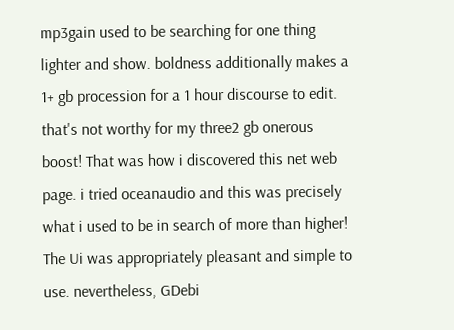mp3gain used to be searching for one thing lighter and show. boldness additionally makes a 1+ gb procession for a 1 hour discourse to edit. that's not worthy for my three2 gb onerous boost! That was how i discovered this net web page. i tried oceanaudio and this was precisely what i used to be in search of more than higher! The Ui was appropriately pleasant and simple to use. nevertheless, GDebi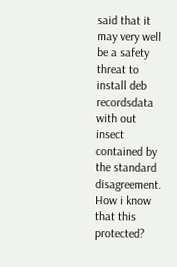said that it may very well be a safety threat to install deb recordsdata with out insect contained by the standard disagreement. How i know that this protected?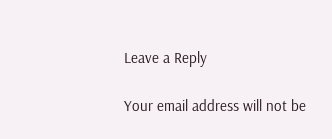Leave a Reply

Your email address will not be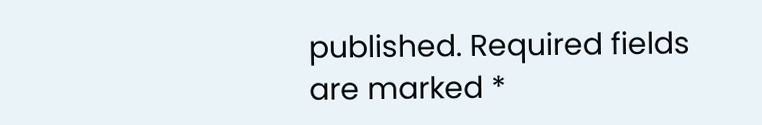published. Required fields are marked *